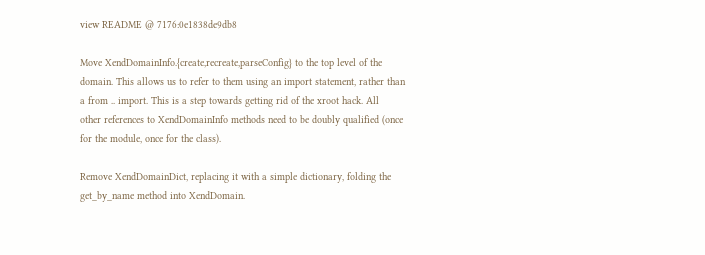view README @ 7176:0e1838de9db8

Move XendDomainInfo.{create,recreate,parseConfig} to the top level of the
domain. This allows us to refer to them using an import statement, rather than
a from .. import. This is a step towards getting rid of the xroot hack. All
other references to XendDomainInfo methods need to be doubly qualified (once
for the module, once for the class).

Remove XendDomainDict, replacing it with a simple dictionary, folding the
get_by_name method into XendDomain.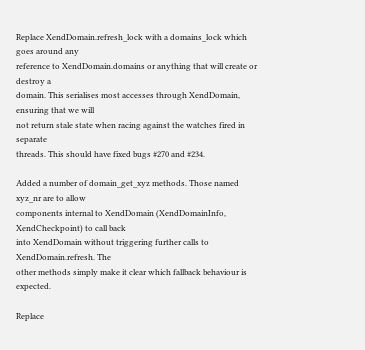Replace XendDomain.refresh_lock with a domains_lock which goes around any
reference to XendDomain.domains or anything that will create or destroy a
domain. This serialises most accesses through XendDomain, ensuring that we will
not return stale state when racing against the watches fired in separate
threads. This should have fixed bugs #270 and #234.

Added a number of domain_get_xyz methods. Those named xyz_nr are to allow
components internal to XendDomain (XendDomainInfo, XendCheckpoint) to call back
into XendDomain without triggering further calls to XendDomain.refresh. The
other methods simply make it clear which fallback behaviour is expected.

Replace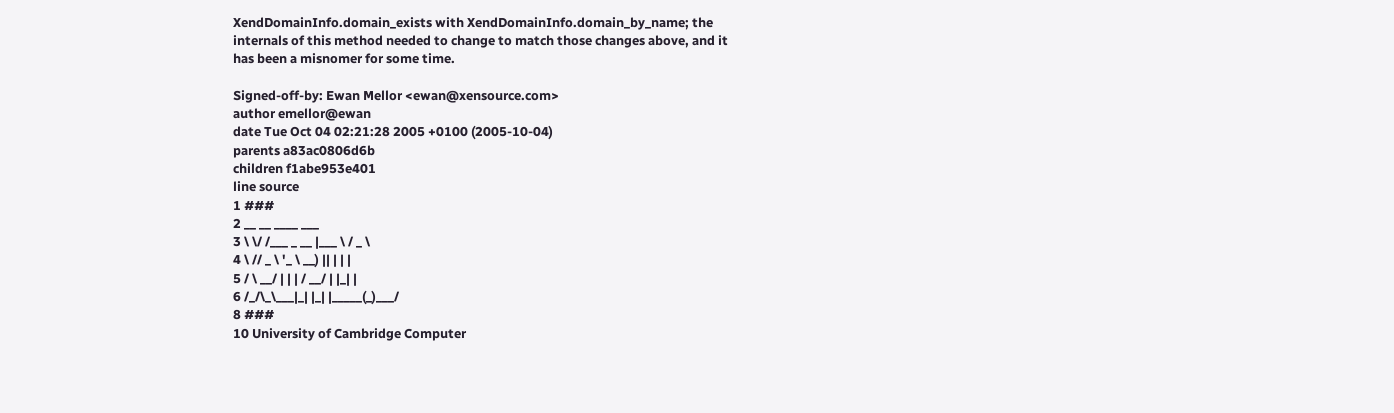XendDomainInfo.domain_exists with XendDomainInfo.domain_by_name; the
internals of this method needed to change to match those changes above, and it
has been a misnomer for some time.

Signed-off-by: Ewan Mellor <ewan@xensource.com>
author emellor@ewan
date Tue Oct 04 02:21:28 2005 +0100 (2005-10-04)
parents a83ac0806d6b
children f1abe953e401
line source
1 ###
2 __ __ ____ ___
3 \ \/ /___ _ __ |___ \ / _ \
4 \ // _ \ '_ \ __) || | | |
5 / \ __/ | | | / __/ | |_| |
6 /_/\_\___|_| |_| |_____(_)___/
8 ###
10 University of Cambridge Computer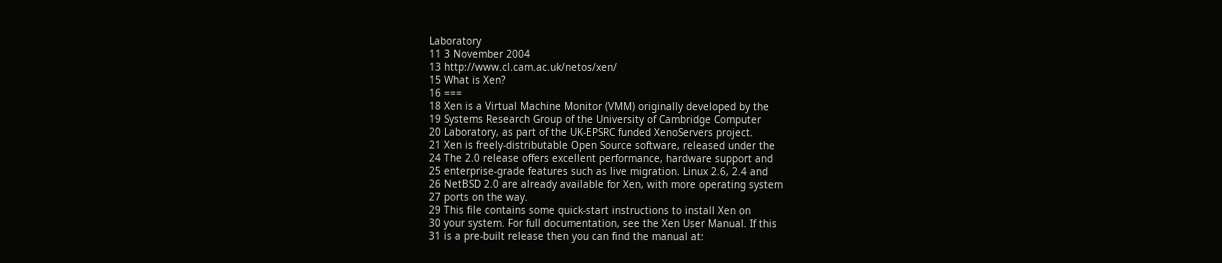Laboratory
11 3 November 2004
13 http://www.cl.cam.ac.uk/netos/xen/
15 What is Xen?
16 ===
18 Xen is a Virtual Machine Monitor (VMM) originally developed by the
19 Systems Research Group of the University of Cambridge Computer
20 Laboratory, as part of the UK-EPSRC funded XenoServers project.
21 Xen is freely-distributable Open Source software, released under the
24 The 2.0 release offers excellent performance, hardware support and
25 enterprise-grade features such as live migration. Linux 2.6, 2.4 and
26 NetBSD 2.0 are already available for Xen, with more operating system
27 ports on the way.
29 This file contains some quick-start instructions to install Xen on
30 your system. For full documentation, see the Xen User Manual. If this
31 is a pre-built release then you can find the manual at: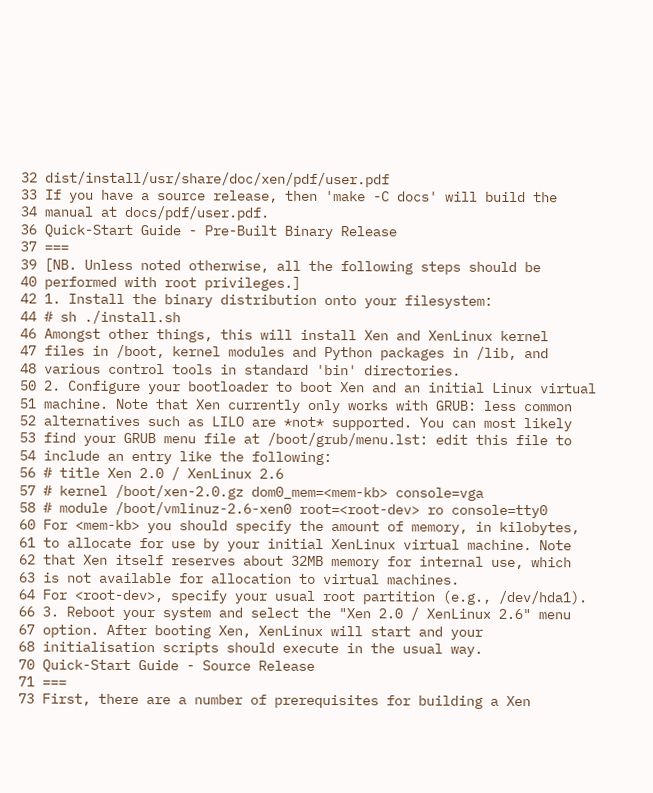32 dist/install/usr/share/doc/xen/pdf/user.pdf
33 If you have a source release, then 'make -C docs' will build the
34 manual at docs/pdf/user.pdf.
36 Quick-Start Guide - Pre-Built Binary Release
37 ===
39 [NB. Unless noted otherwise, all the following steps should be
40 performed with root privileges.]
42 1. Install the binary distribution onto your filesystem:
44 # sh ./install.sh
46 Amongst other things, this will install Xen and XenLinux kernel
47 files in /boot, kernel modules and Python packages in /lib, and
48 various control tools in standard 'bin' directories.
50 2. Configure your bootloader to boot Xen and an initial Linux virtual
51 machine. Note that Xen currently only works with GRUB: less common
52 alternatives such as LILO are *not* supported. You can most likely
53 find your GRUB menu file at /boot/grub/menu.lst: edit this file to
54 include an entry like the following:
56 # title Xen 2.0 / XenLinux 2.6
57 # kernel /boot/xen-2.0.gz dom0_mem=<mem-kb> console=vga
58 # module /boot/vmlinuz-2.6-xen0 root=<root-dev> ro console=tty0
60 For <mem-kb> you should specify the amount of memory, in kilobytes,
61 to allocate for use by your initial XenLinux virtual machine. Note
62 that Xen itself reserves about 32MB memory for internal use, which
63 is not available for allocation to virtual machines.
64 For <root-dev>, specify your usual root partition (e.g., /dev/hda1).
66 3. Reboot your system and select the "Xen 2.0 / XenLinux 2.6" menu
67 option. After booting Xen, XenLinux will start and your
68 initialisation scripts should execute in the usual way.
70 Quick-Start Guide - Source Release
71 ===
73 First, there are a number of prerequisites for building a Xen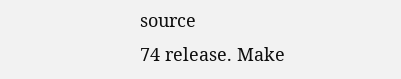source
74 release. Make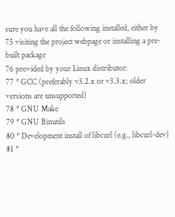sure you have all the following installed, either by
75 visiting the project webpage or installing a pre-built package
76 provided by your Linux distributor:
77 * GCC (preferably v3.2.x or v3.3.x; older versions are unsupported)
78 * GNU Make
79 * GNU Binutils
80 * Development install of libcurl (e.g., libcurl-dev)
81 *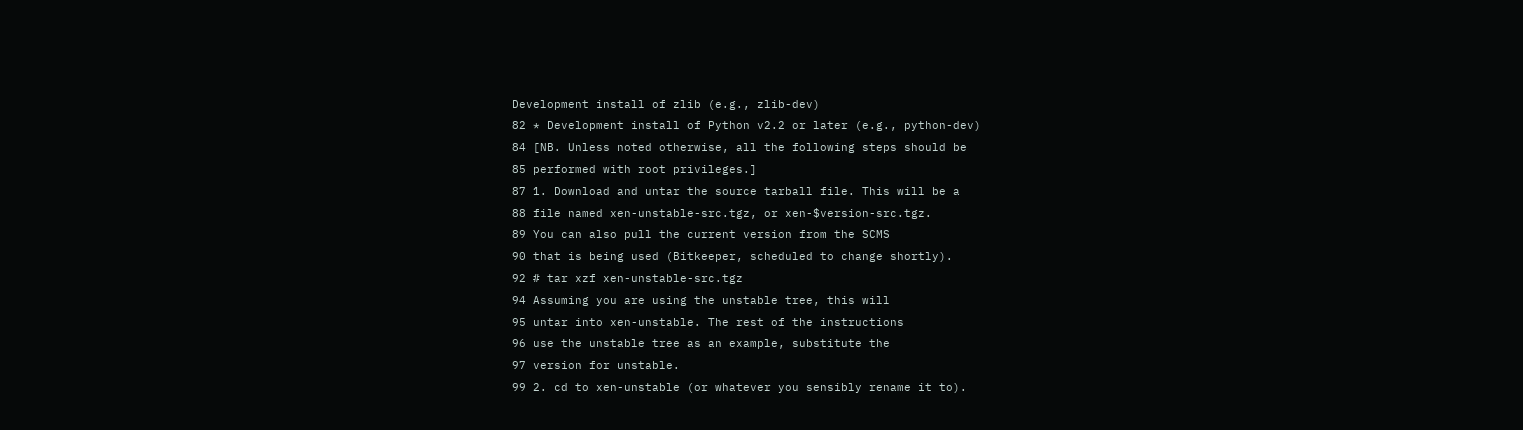Development install of zlib (e.g., zlib-dev)
82 * Development install of Python v2.2 or later (e.g., python-dev)
84 [NB. Unless noted otherwise, all the following steps should be
85 performed with root privileges.]
87 1. Download and untar the source tarball file. This will be a
88 file named xen-unstable-src.tgz, or xen-$version-src.tgz.
89 You can also pull the current version from the SCMS
90 that is being used (Bitkeeper, scheduled to change shortly).
92 # tar xzf xen-unstable-src.tgz
94 Assuming you are using the unstable tree, this will
95 untar into xen-unstable. The rest of the instructions
96 use the unstable tree as an example, substitute the
97 version for unstable.
99 2. cd to xen-unstable (or whatever you sensibly rename it to).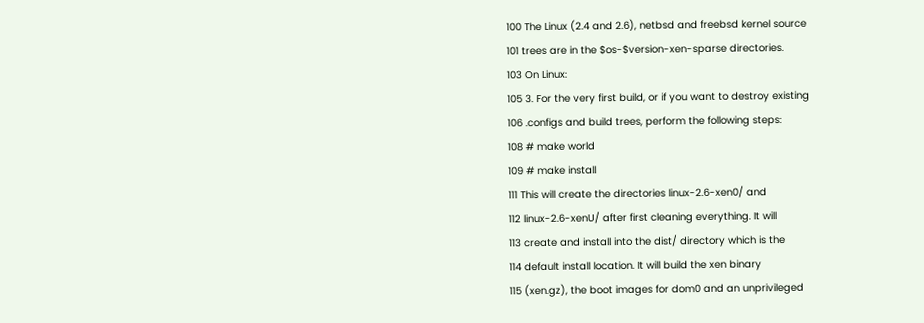100 The Linux (2.4 and 2.6), netbsd and freebsd kernel source
101 trees are in the $os-$version-xen-sparse directories.
103 On Linux:
105 3. For the very first build, or if you want to destroy existing
106 .configs and build trees, perform the following steps:
108 # make world
109 # make install
111 This will create the directories linux-2.6-xen0/ and
112 linux-2.6-xenU/ after first cleaning everything. It will
113 create and install into the dist/ directory which is the
114 default install location. It will build the xen binary
115 (xen.gz), the boot images for dom0 and an unprivileged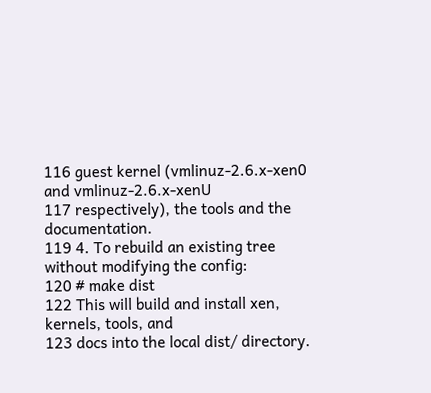116 guest kernel (vmlinuz-2.6.x-xen0 and vmlinuz-2.6.x-xenU
117 respectively), the tools and the documentation.
119 4. To rebuild an existing tree without modifying the config:
120 # make dist
122 This will build and install xen, kernels, tools, and
123 docs into the local dist/ directory.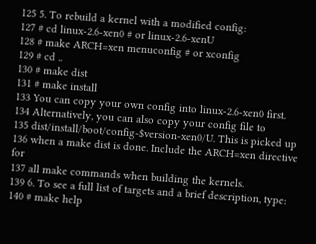125 5. To rebuild a kernel with a modified config:
127 # cd linux-2.6-xen0 # or linux-2.6-xenU
128 # make ARCH=xen menuconfig # or xconfig
129 # cd ..
130 # make dist
131 # make install
133 You can copy your own config into linux-2.6-xen0 first.
134 Alternatively, you can also copy your config file to
135 dist/install/boot/config-$version-xen0/U. This is picked up
136 when a make dist is done. Include the ARCH=xen directive for
137 all make commands when building the kernels.
139 6. To see a full list of targets and a brief description, type:
140 # make help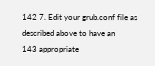142 7. Edit your grub.conf file as described above to have an
143 appropriate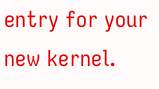entry for your new kernel.